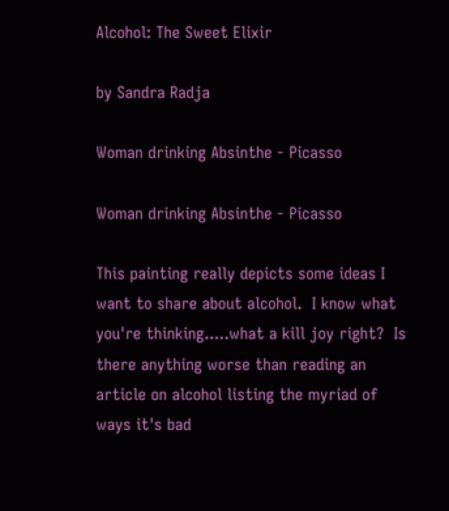Alcohol: The Sweet Elixir

by Sandra Radja

Woman drinking Absinthe - Picasso

Woman drinking Absinthe - Picasso

This painting really depicts some ideas I want to share about alcohol.  I know what you're thinking.....what a kill joy right?  Is there anything worse than reading an article on alcohol listing the myriad of ways it's bad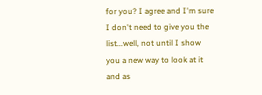for you? I agree and I'm sure I don't need to give you the list...well, not until I show you a new way to look at it and as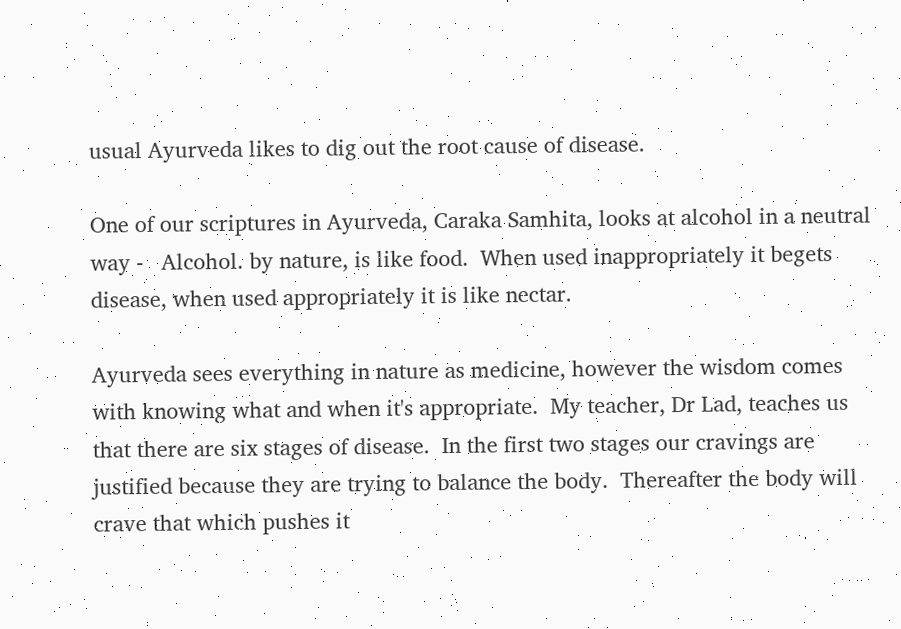usual Ayurveda likes to dig out the root cause of disease.

One of our scriptures in Ayurveda, Caraka Samhita, looks at alcohol in a neutral way -   Alcohol. by nature, is like food.  When used inappropriately it begets disease, when used appropriately it is like nectar.

Ayurveda sees everything in nature as medicine, however the wisdom comes with knowing what and when it's appropriate.  My teacher, Dr Lad, teaches us that there are six stages of disease.  In the first two stages our cravings are justified because they are trying to balance the body.  Thereafter the body will crave that which pushes it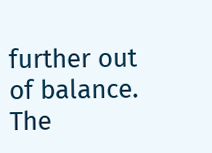further out of balance.  The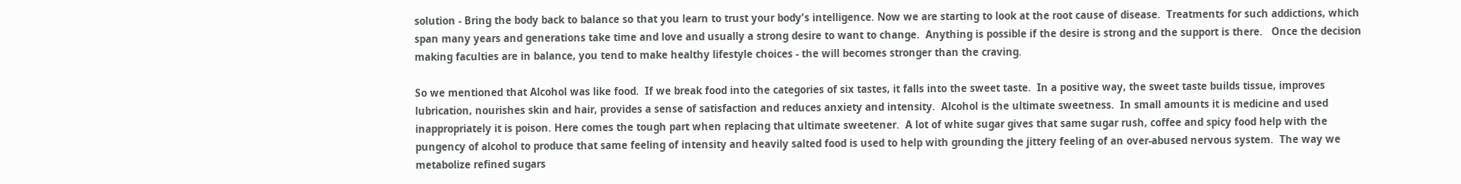solution - Bring the body back to balance so that you learn to trust your body's intelligence. Now we are starting to look at the root cause of disease.  Treatments for such addictions, which span many years and generations take time and love and usually a strong desire to want to change.  Anything is possible if the desire is strong and the support is there.   Once the decision making faculties are in balance, you tend to make healthy lifestyle choices - the will becomes stronger than the craving.

So we mentioned that Alcohol was like food.  If we break food into the categories of six tastes, it falls into the sweet taste.  In a positive way, the sweet taste builds tissue, improves lubrication, nourishes skin and hair, provides a sense of satisfaction and reduces anxiety and intensity.  Alcohol is the ultimate sweetness.  In small amounts it is medicine and used inappropriately it is poison. Here comes the tough part when replacing that ultimate sweetener.  A lot of white sugar gives that same sugar rush, coffee and spicy food help with the pungency of alcohol to produce that same feeling of intensity and heavily salted food is used to help with grounding the jittery feeling of an over-abused nervous system.  The way we metabolize refined sugars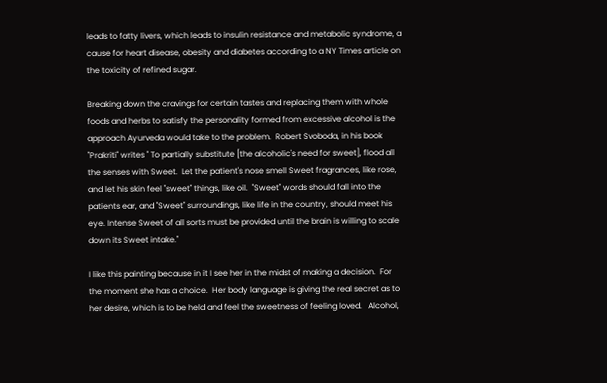leads to fatty livers, which leads to insulin resistance and metabolic syndrome, a cause for heart disease, obesity and diabetes according to a NY Times article on the toxicity of refined sugar.

Breaking down the cravings for certain tastes and replacing them with whole foods and herbs to satisfy the personality formed from excessive alcohol is the approach Ayurveda would take to the problem.  Robert Svoboda, in his book "Prakriti" writes " To partially substitute [the alcoholic's need for sweet], flood all the senses with Sweet.  Let the patient's nose smell Sweet fragrances, like rose, and let his skin feel "sweet" things, like oil.  "Sweet" words should fall into the patients ear, and "Sweet" surroundings, like life in the country, should meet his eye. Intense Sweet of all sorts must be provided until the brain is willing to scale down its Sweet intake."

I like this painting because in it I see her in the midst of making a decision.  For the moment she has a choice.  Her body language is giving the real secret as to her desire, which is to be held and feel the sweetness of feeling loved.   Alcohol,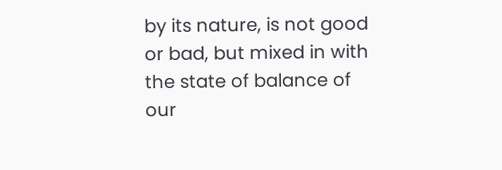by its nature, is not good or bad, but mixed in with the state of balance of our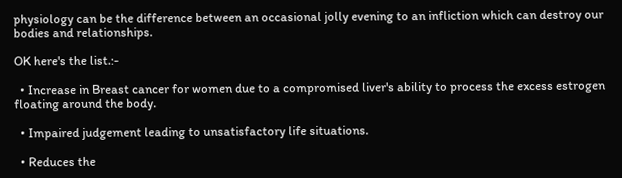physiology can be the difference between an occasional jolly evening to an infliction which can destroy our bodies and relationships.

OK here's the list.:-

  • Increase in Breast cancer for women due to a compromised liver's ability to process the excess estrogen floating around the body.

  • Impaired judgement leading to unsatisfactory life situations.

  • Reduces the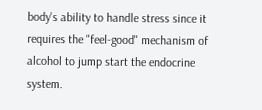body's ability to handle stress since it requires the "feel-good" mechanism of alcohol to jump start the endocrine system.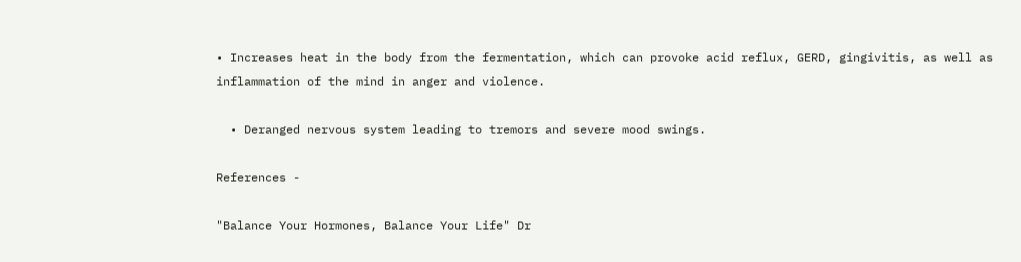• Increases heat in the body from the fermentation, which can provoke acid reflux, GERD, gingivitis, as well as inflammation of the mind in anger and violence.

  • Deranged nervous system leading to tremors and severe mood swings.

References -

"Balance Your Hormones, Balance Your Life" Dr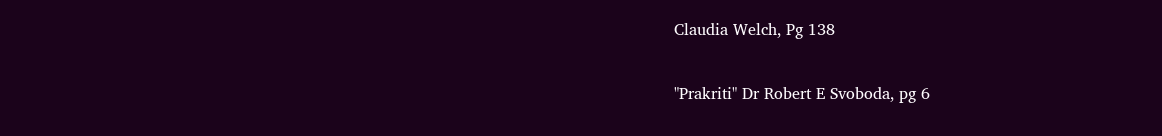Claudia Welch, Pg 138

"Prakriti" Dr Robert E Svoboda, pg 6